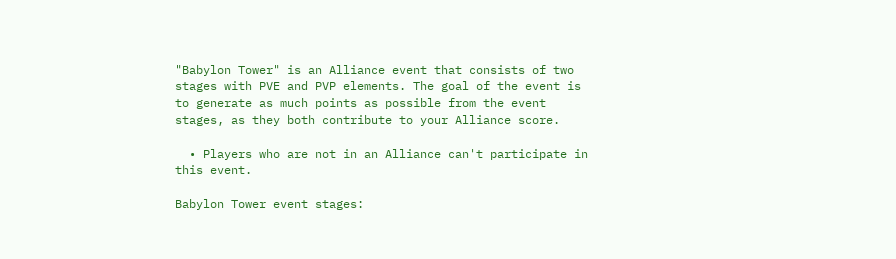"Babylon Tower" is an Alliance event that consists of two stages with PVE and PVP elements. The goal of the event is to generate as much points as possible from the event stages, as they both contribute to your Alliance score.

  • Players who are not in an Alliance can't participate in this event.

Babylon Tower event stages: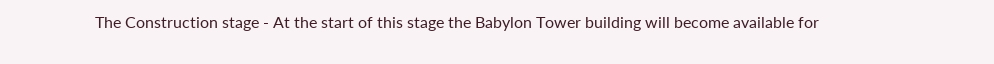The Construction stage - At the start of this stage the Babylon Tower building will become available for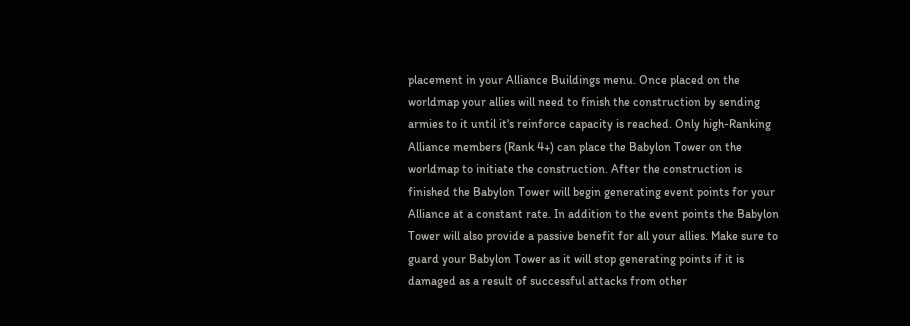placement in your Alliance Buildings menu. Once placed on the worldmap your allies will need to finish the construction by sending armies to it until it's reinforce capacity is reached. Only high-Ranking Alliance members (Rank 4+) can place the Babylon Tower on the worldmap to initiate the construction. After the construction is finished the Babylon Tower will begin generating event points for your Alliance at a constant rate. In addition to the event points the Babylon Tower will also provide a passive benefit for all your allies. Make sure to guard your Babylon Tower as it will stop generating points if it is damaged as a result of successful attacks from other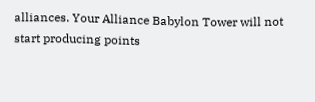alliances. Your Alliance Babylon Tower will not start producing points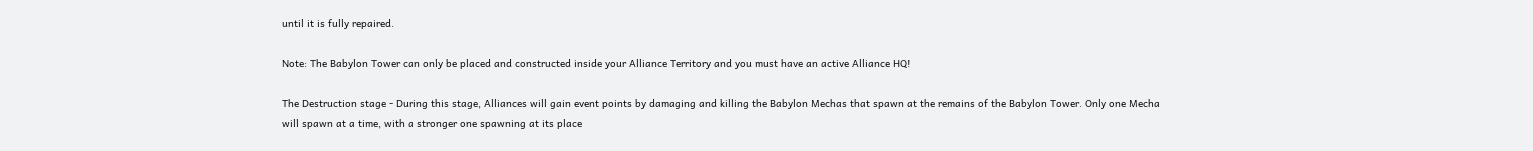until it is fully repaired.

Note: The Babylon Tower can only be placed and constructed inside your Alliance Territory and you must have an active Alliance HQ!

The Destruction stage - During this stage, Alliances will gain event points by damaging and killing the Babylon Mechas that spawn at the remains of the Babylon Tower. Only one Mecha will spawn at a time, with a stronger one spawning at its place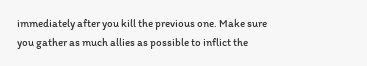immediately after you kill the previous one. Make sure you gather as much allies as possible to inflict the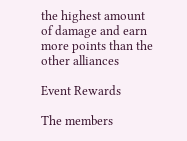the highest amount of damage and earn more points than the other alliances

Event Rewards

The members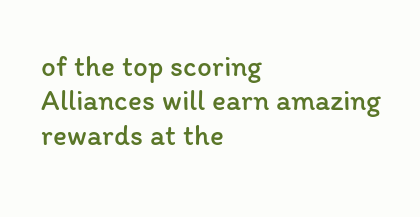of the top scoring Alliances will earn amazing rewards at the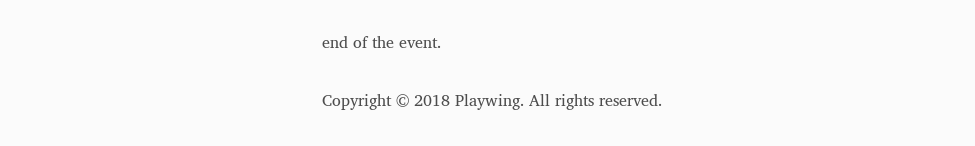end of the event.

Copyright © 2018 Playwing. All rights reserved.